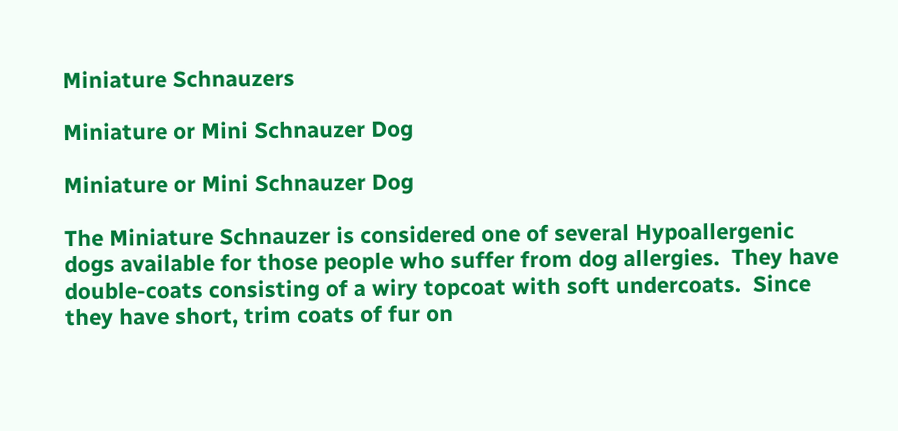Miniature Schnauzers

Miniature or Mini Schnauzer Dog

Miniature or Mini Schnauzer Dog

The Miniature Schnauzer is considered one of several Hypoallergenic dogs available for those people who suffer from dog allergies.  They have double-coats consisting of a wiry topcoat with soft undercoats.  Since they have short, trim coats of fur on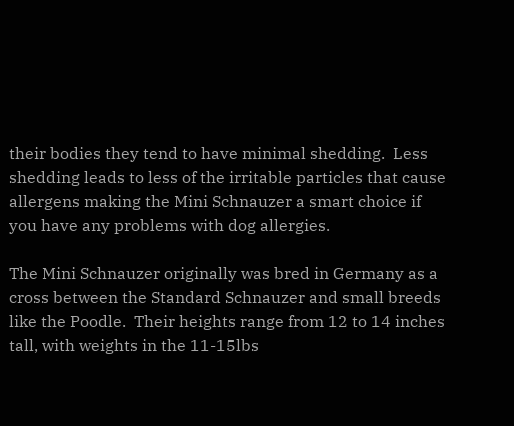their bodies they tend to have minimal shedding.  Less shedding leads to less of the irritable particles that cause allergens making the Mini Schnauzer a smart choice if you have any problems with dog allergies.

The Mini Schnauzer originally was bred in Germany as a cross between the Standard Schnauzer and small breeds like the Poodle.  Their heights range from 12 to 14 inches tall, with weights in the 11-15lbs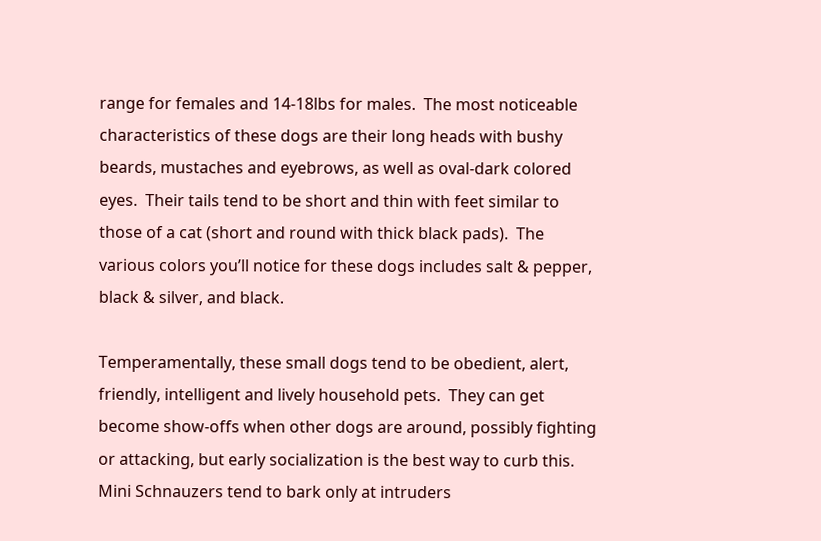range for females and 14-18lbs for males.  The most noticeable characteristics of these dogs are their long heads with bushy beards, mustaches and eyebrows, as well as oval-dark colored eyes.  Their tails tend to be short and thin with feet similar to those of a cat (short and round with thick black pads).  The various colors you’ll notice for these dogs includes salt & pepper, black & silver, and black.

Temperamentally, these small dogs tend to be obedient, alert, friendly, intelligent and lively household pets.  They can get become show-offs when other dogs are around, possibly fighting or attacking, but early socialization is the best way to curb this.  Mini Schnauzers tend to bark only at intruders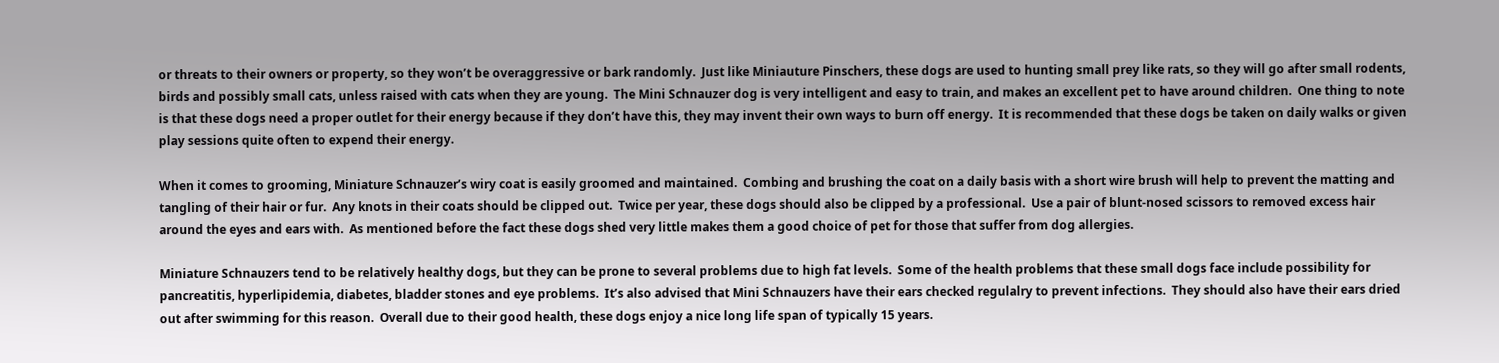or threats to their owners or property, so they won’t be overaggressive or bark randomly.  Just like Miniauture Pinschers, these dogs are used to hunting small prey like rats, so they will go after small rodents, birds and possibly small cats, unless raised with cats when they are young.  The Mini Schnauzer dog is very intelligent and easy to train, and makes an excellent pet to have around children.  One thing to note is that these dogs need a proper outlet for their energy because if they don’t have this, they may invent their own ways to burn off energy.  It is recommended that these dogs be taken on daily walks or given play sessions quite often to expend their energy.

When it comes to grooming, Miniature Schnauzer’s wiry coat is easily groomed and maintained.  Combing and brushing the coat on a daily basis with a short wire brush will help to prevent the matting and tangling of their hair or fur.  Any knots in their coats should be clipped out.  Twice per year, these dogs should also be clipped by a professional.  Use a pair of blunt-nosed scissors to removed excess hair around the eyes and ears with.  As mentioned before the fact these dogs shed very little makes them a good choice of pet for those that suffer from dog allergies.

Miniature Schnauzers tend to be relatively healthy dogs, but they can be prone to several problems due to high fat levels.  Some of the health problems that these small dogs face include possibility for pancreatitis, hyperlipidemia, diabetes, bladder stones and eye problems.  It’s also advised that Mini Schnauzers have their ears checked regulalry to prevent infections.  They should also have their ears dried out after swimming for this reason.  Overall due to their good health, these dogs enjoy a nice long life span of typically 15 years.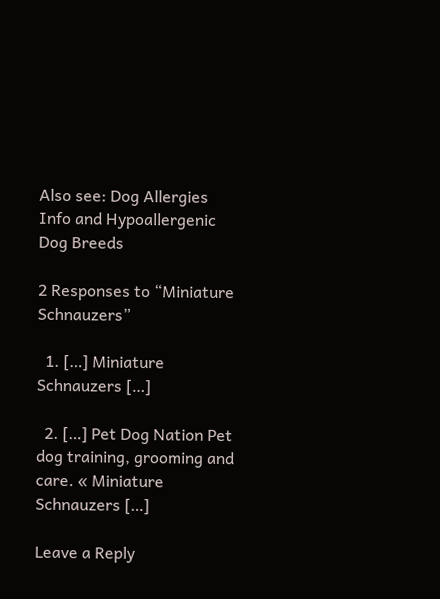Also see: Dog Allergies Info and Hypoallergenic Dog Breeds

2 Responses to “Miniature Schnauzers”

  1. […] Miniature Schnauzers […]

  2. […] Pet Dog Nation Pet dog training, grooming and care. « Miniature Schnauzers […]

Leave a Reply